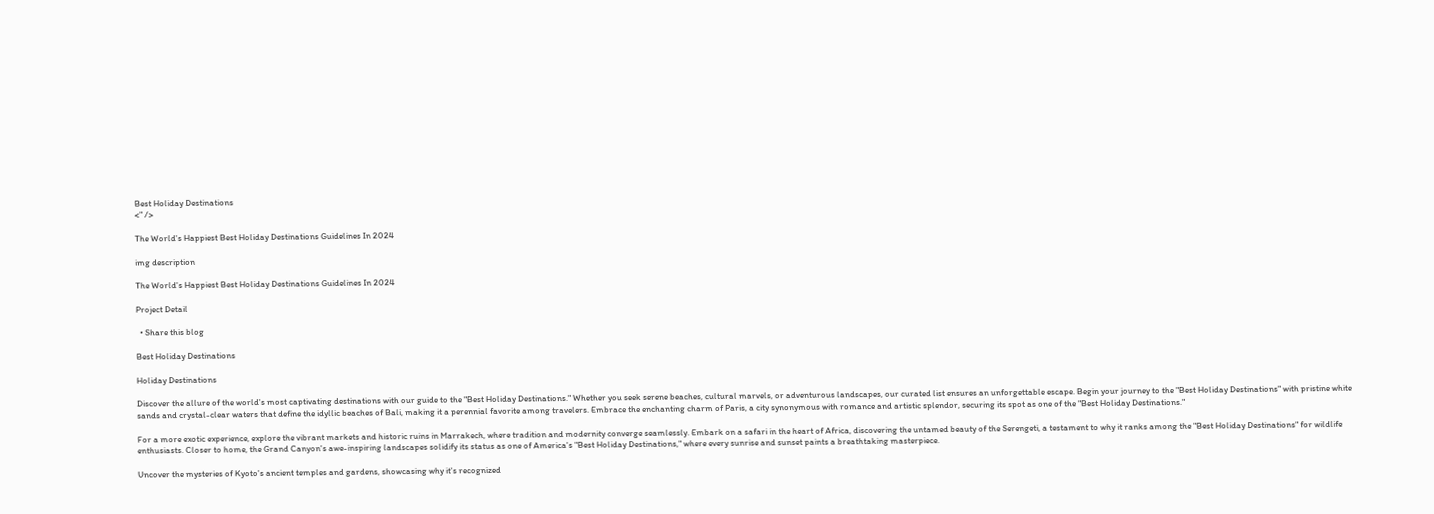Best Holiday Destinations
<" />

The World's Happiest Best Holiday Destinations Guidelines In 2024

img description

The World's Happiest Best Holiday Destinations Guidelines In 2024

Project Detail

  • Share this blog

Best Holiday Destinations

Holiday Destinations

Discover the allure of the world's most captivating destinations with our guide to the "Best Holiday Destinations." Whether you seek serene beaches, cultural marvels, or adventurous landscapes, our curated list ensures an unforgettable escape. Begin your journey to the "Best Holiday Destinations" with pristine white sands and crystal-clear waters that define the idyllic beaches of Bali, making it a perennial favorite among travelers. Embrace the enchanting charm of Paris, a city synonymous with romance and artistic splendor, securing its spot as one of the "Best Holiday Destinations."

For a more exotic experience, explore the vibrant markets and historic ruins in Marrakech, where tradition and modernity converge seamlessly. Embark on a safari in the heart of Africa, discovering the untamed beauty of the Serengeti, a testament to why it ranks among the "Best Holiday Destinations" for wildlife enthusiasts. Closer to home, the Grand Canyon's awe-inspiring landscapes solidify its status as one of America's "Best Holiday Destinations," where every sunrise and sunset paints a breathtaking masterpiece.

Uncover the mysteries of Kyoto's ancient temples and gardens, showcasing why it's recognized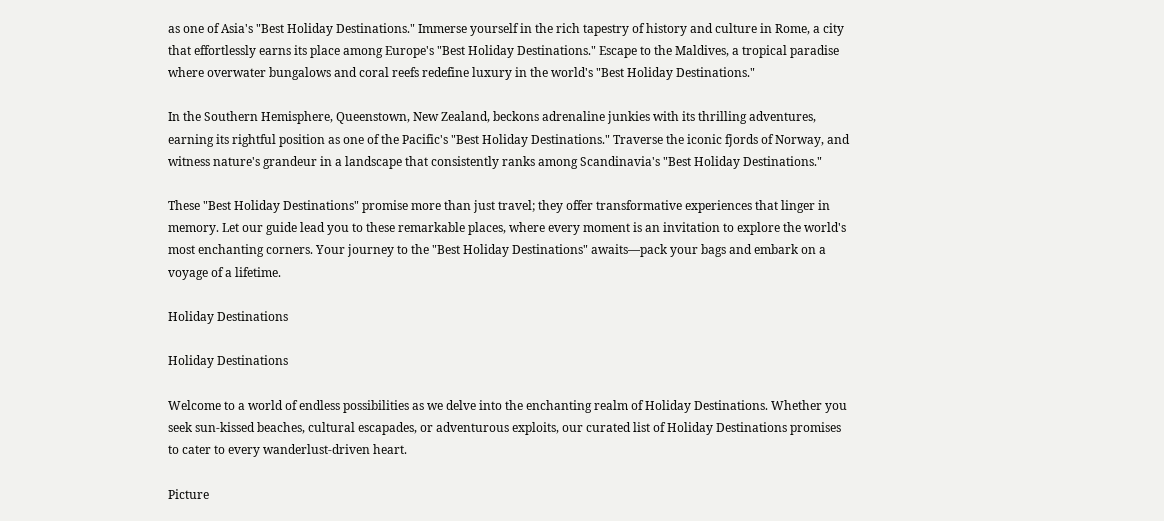as one of Asia's "Best Holiday Destinations." Immerse yourself in the rich tapestry of history and culture in Rome, a city that effortlessly earns its place among Europe's "Best Holiday Destinations." Escape to the Maldives, a tropical paradise where overwater bungalows and coral reefs redefine luxury in the world's "Best Holiday Destinations."

In the Southern Hemisphere, Queenstown, New Zealand, beckons adrenaline junkies with its thrilling adventures, earning its rightful position as one of the Pacific's "Best Holiday Destinations." Traverse the iconic fjords of Norway, and witness nature's grandeur in a landscape that consistently ranks among Scandinavia's "Best Holiday Destinations."

These "Best Holiday Destinations" promise more than just travel; they offer transformative experiences that linger in memory. Let our guide lead you to these remarkable places, where every moment is an invitation to explore the world's most enchanting corners. Your journey to the "Best Holiday Destinations" awaits—pack your bags and embark on a voyage of a lifetime.

Holiday Destinations

Holiday Destinations

Welcome to a world of endless possibilities as we delve into the enchanting realm of Holiday Destinations. Whether you seek sun-kissed beaches, cultural escapades, or adventurous exploits, our curated list of Holiday Destinations promises to cater to every wanderlust-driven heart.

Picture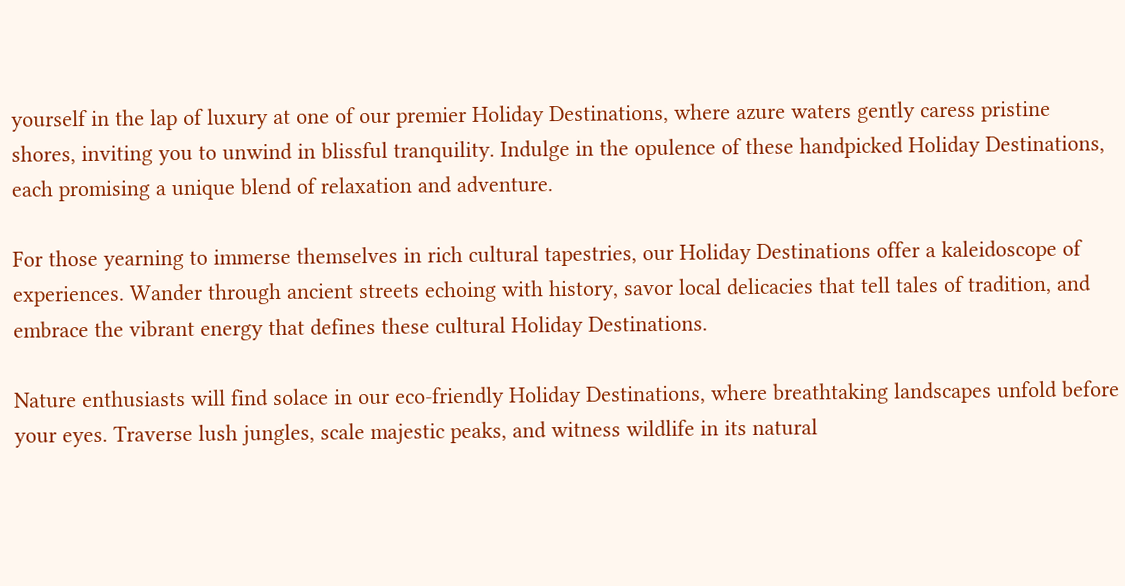yourself in the lap of luxury at one of our premier Holiday Destinations, where azure waters gently caress pristine shores, inviting you to unwind in blissful tranquility. Indulge in the opulence of these handpicked Holiday Destinations, each promising a unique blend of relaxation and adventure.

For those yearning to immerse themselves in rich cultural tapestries, our Holiday Destinations offer a kaleidoscope of experiences. Wander through ancient streets echoing with history, savor local delicacies that tell tales of tradition, and embrace the vibrant energy that defines these cultural Holiday Destinations.

Nature enthusiasts will find solace in our eco-friendly Holiday Destinations, where breathtaking landscapes unfold before your eyes. Traverse lush jungles, scale majestic peaks, and witness wildlife in its natural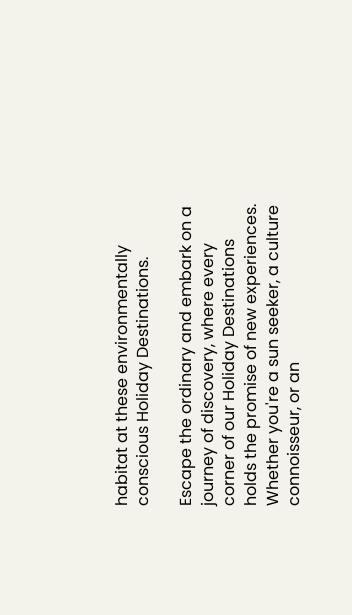habitat at these environmentally conscious Holiday Destinations.

Escape the ordinary and embark on a journey of discovery, where every corner of our Holiday Destinations holds the promise of new experiences. Whether you're a sun seeker, a culture connoisseur, or an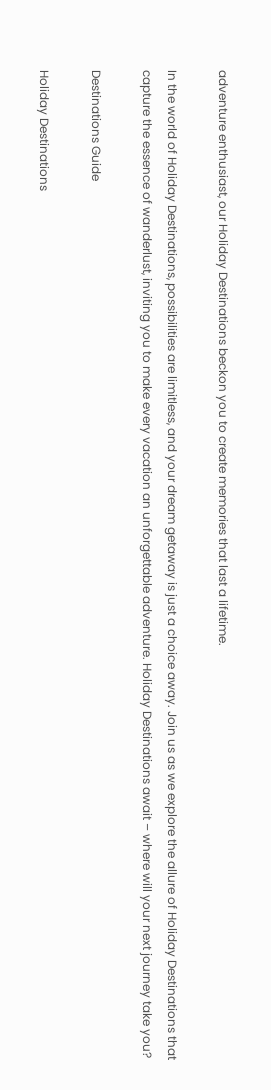adventure enthusiast, our Holiday Destinations beckon you to create memories that last a lifetime.

In the world of Holiday Destinations, possibilities are limitless, and your dream getaway is just a choice away. Join us as we explore the allure of Holiday Destinations that capture the essence of wanderlust, inviting you to make every vacation an unforgettable adventure. Holiday Destinations await – where will your next journey take you?

Destinations Guide

Holiday Destinations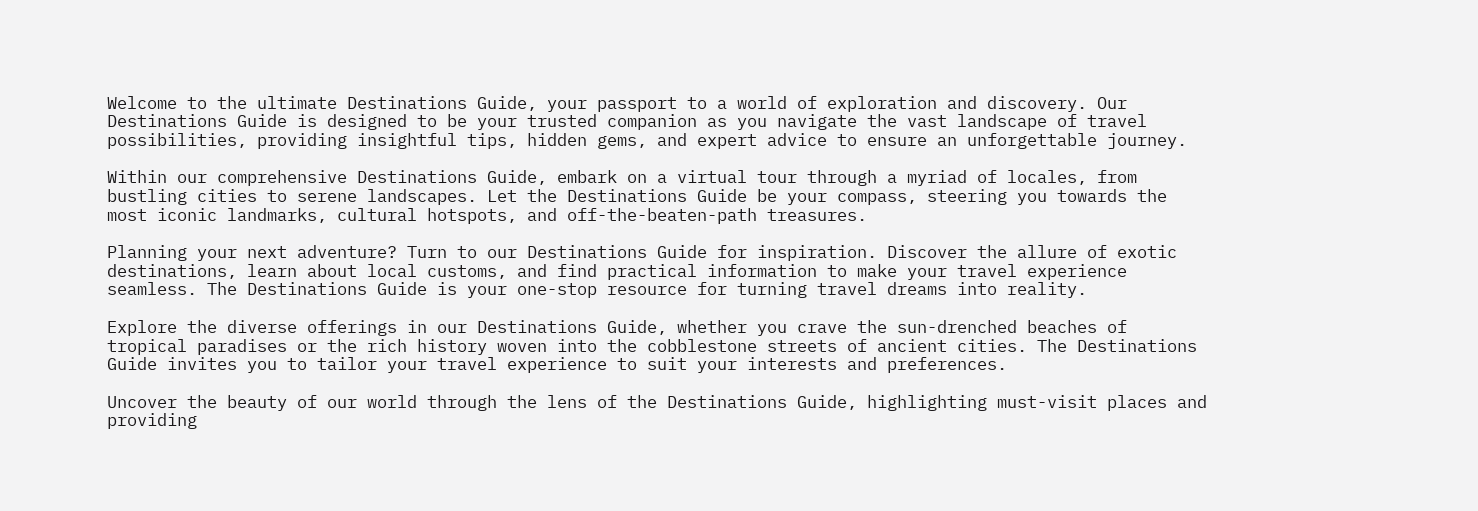Welcome to the ultimate Destinations Guide, your passport to a world of exploration and discovery. Our Destinations Guide is designed to be your trusted companion as you navigate the vast landscape of travel possibilities, providing insightful tips, hidden gems, and expert advice to ensure an unforgettable journey.

Within our comprehensive Destinations Guide, embark on a virtual tour through a myriad of locales, from bustling cities to serene landscapes. Let the Destinations Guide be your compass, steering you towards the most iconic landmarks, cultural hotspots, and off-the-beaten-path treasures.

Planning your next adventure? Turn to our Destinations Guide for inspiration. Discover the allure of exotic destinations, learn about local customs, and find practical information to make your travel experience seamless. The Destinations Guide is your one-stop resource for turning travel dreams into reality.

Explore the diverse offerings in our Destinations Guide, whether you crave the sun-drenched beaches of tropical paradises or the rich history woven into the cobblestone streets of ancient cities. The Destinations Guide invites you to tailor your travel experience to suit your interests and preferences.

Uncover the beauty of our world through the lens of the Destinations Guide, highlighting must-visit places and providing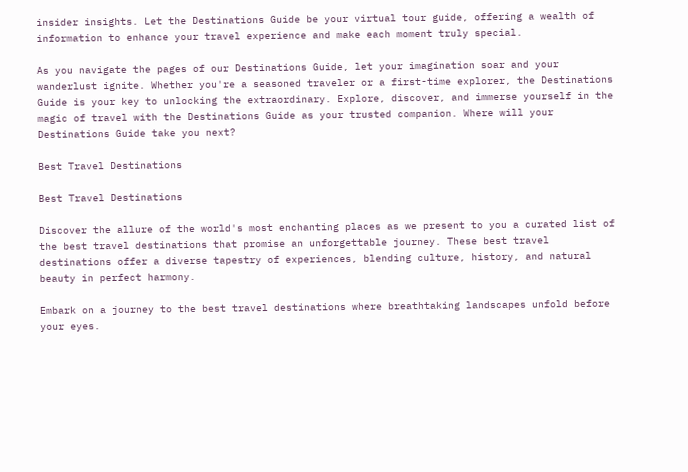insider insights. Let the Destinations Guide be your virtual tour guide, offering a wealth of information to enhance your travel experience and make each moment truly special.

As you navigate the pages of our Destinations Guide, let your imagination soar and your wanderlust ignite. Whether you're a seasoned traveler or a first-time explorer, the Destinations Guide is your key to unlocking the extraordinary. Explore, discover, and immerse yourself in the magic of travel with the Destinations Guide as your trusted companion. Where will your Destinations Guide take you next?

Best Travel Destinations

Best Travel Destinations

Discover the allure of the world's most enchanting places as we present to you a curated list of the best travel destinations that promise an unforgettable journey. These best travel destinations offer a diverse tapestry of experiences, blending culture, history, and natural beauty in perfect harmony.

Embark on a journey to the best travel destinations where breathtaking landscapes unfold before your eyes.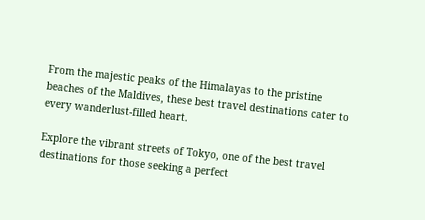From the majestic peaks of the Himalayas to the pristine beaches of the Maldives, these best travel destinations cater to every wanderlust-filled heart.

Explore the vibrant streets of Tokyo, one of the best travel destinations for those seeking a perfect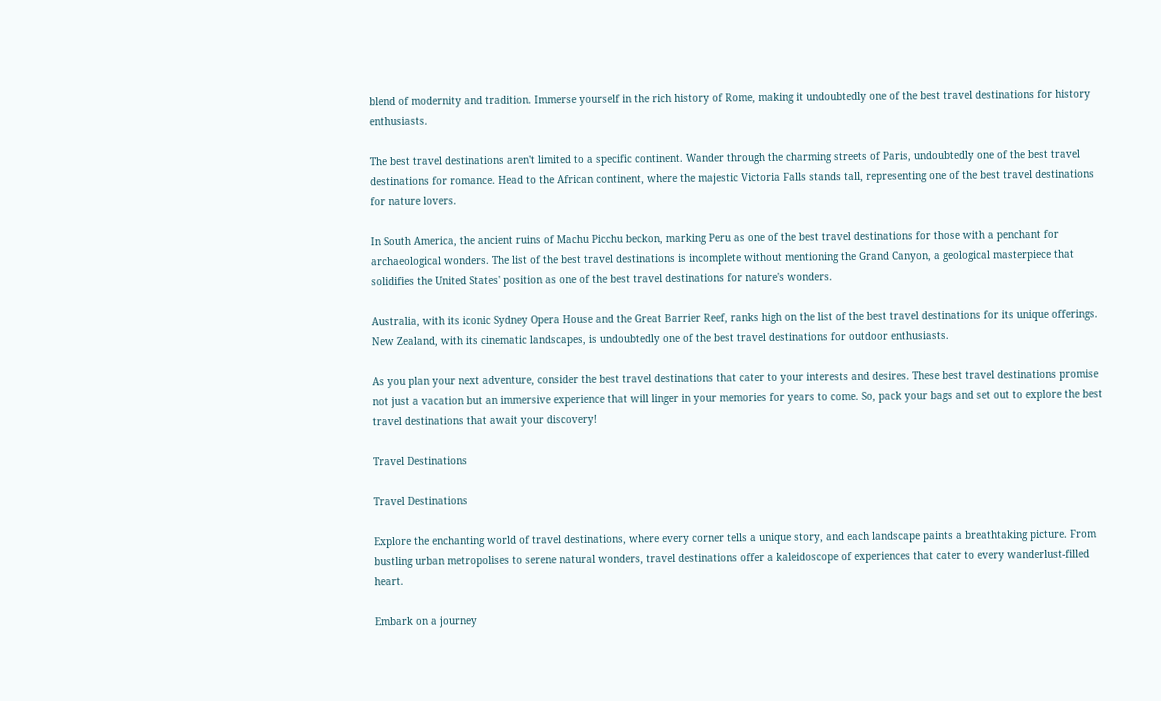blend of modernity and tradition. Immerse yourself in the rich history of Rome, making it undoubtedly one of the best travel destinations for history enthusiasts.

The best travel destinations aren't limited to a specific continent. Wander through the charming streets of Paris, undoubtedly one of the best travel destinations for romance. Head to the African continent, where the majestic Victoria Falls stands tall, representing one of the best travel destinations for nature lovers.

In South America, the ancient ruins of Machu Picchu beckon, marking Peru as one of the best travel destinations for those with a penchant for archaeological wonders. The list of the best travel destinations is incomplete without mentioning the Grand Canyon, a geological masterpiece that solidifies the United States' position as one of the best travel destinations for nature's wonders.

Australia, with its iconic Sydney Opera House and the Great Barrier Reef, ranks high on the list of the best travel destinations for its unique offerings. New Zealand, with its cinematic landscapes, is undoubtedly one of the best travel destinations for outdoor enthusiasts.

As you plan your next adventure, consider the best travel destinations that cater to your interests and desires. These best travel destinations promise not just a vacation but an immersive experience that will linger in your memories for years to come. So, pack your bags and set out to explore the best travel destinations that await your discovery!

Travel Destinations

Travel Destinations

Explore the enchanting world of travel destinations, where every corner tells a unique story, and each landscape paints a breathtaking picture. From bustling urban metropolises to serene natural wonders, travel destinations offer a kaleidoscope of experiences that cater to every wanderlust-filled heart.

Embark on a journey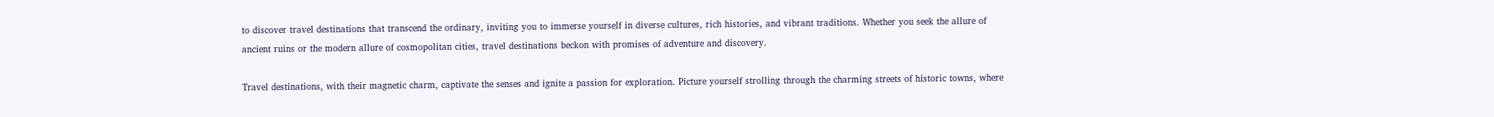to discover travel destinations that transcend the ordinary, inviting you to immerse yourself in diverse cultures, rich histories, and vibrant traditions. Whether you seek the allure of ancient ruins or the modern allure of cosmopolitan cities, travel destinations beckon with promises of adventure and discovery.

Travel destinations, with their magnetic charm, captivate the senses and ignite a passion for exploration. Picture yourself strolling through the charming streets of historic towns, where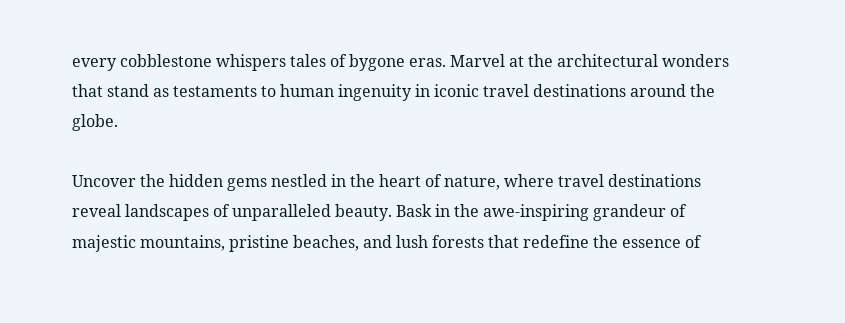every cobblestone whispers tales of bygone eras. Marvel at the architectural wonders that stand as testaments to human ingenuity in iconic travel destinations around the globe.

Uncover the hidden gems nestled in the heart of nature, where travel destinations reveal landscapes of unparalleled beauty. Bask in the awe-inspiring grandeur of majestic mountains, pristine beaches, and lush forests that redefine the essence of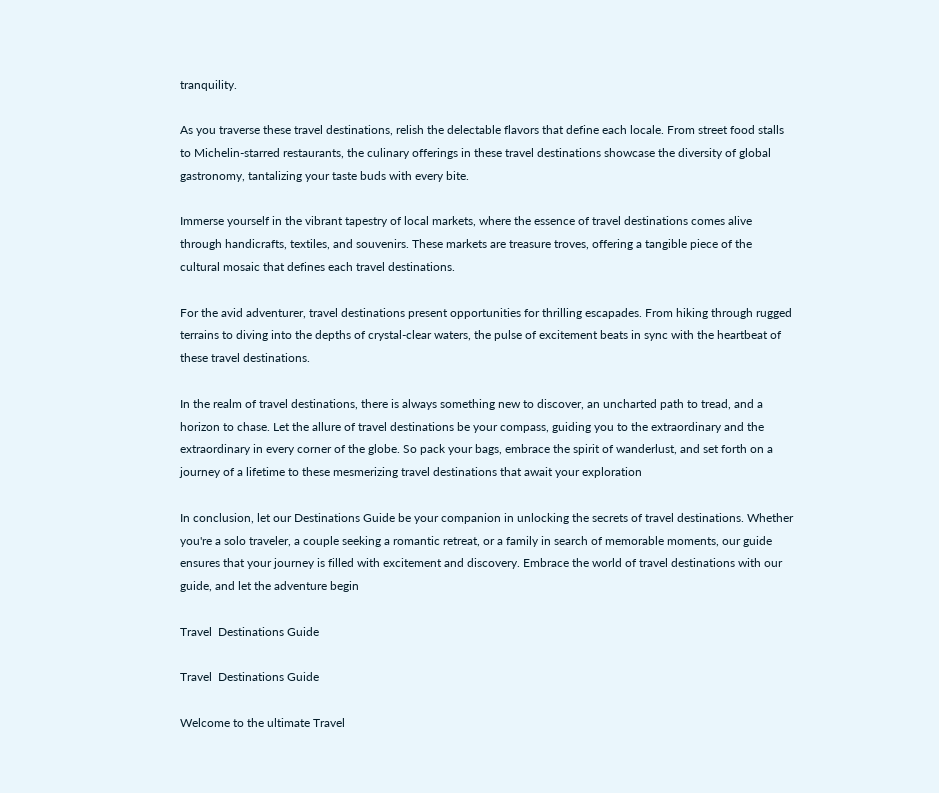tranquility.

As you traverse these travel destinations, relish the delectable flavors that define each locale. From street food stalls to Michelin-starred restaurants, the culinary offerings in these travel destinations showcase the diversity of global gastronomy, tantalizing your taste buds with every bite.

Immerse yourself in the vibrant tapestry of local markets, where the essence of travel destinations comes alive through handicrafts, textiles, and souvenirs. These markets are treasure troves, offering a tangible piece of the cultural mosaic that defines each travel destinations.

For the avid adventurer, travel destinations present opportunities for thrilling escapades. From hiking through rugged terrains to diving into the depths of crystal-clear waters, the pulse of excitement beats in sync with the heartbeat of these travel destinations.

In the realm of travel destinations, there is always something new to discover, an uncharted path to tread, and a horizon to chase. Let the allure of travel destinations be your compass, guiding you to the extraordinary and the extraordinary in every corner of the globe. So pack your bags, embrace the spirit of wanderlust, and set forth on a journey of a lifetime to these mesmerizing travel destinations that await your exploration

In conclusion, let our Destinations Guide be your companion in unlocking the secrets of travel destinations. Whether you're a solo traveler, a couple seeking a romantic retreat, or a family in search of memorable moments, our guide ensures that your journey is filled with excitement and discovery. Embrace the world of travel destinations with our guide, and let the adventure begin

Travel  Destinations Guide

Travel  Destinations Guide

Welcome to the ultimate Travel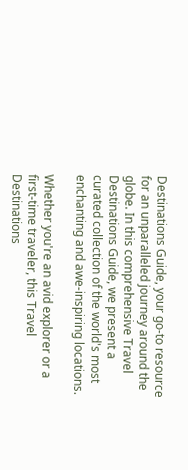Destinations Guide, your go-to resource for an unparalleled journey around the globe. In this comprehensive Travel Destinations Guide, we present a curated collection of the world's most enchanting and awe-inspiring locations.

Whether you're an avid explorer or a first-time traveler, this Travel Destinations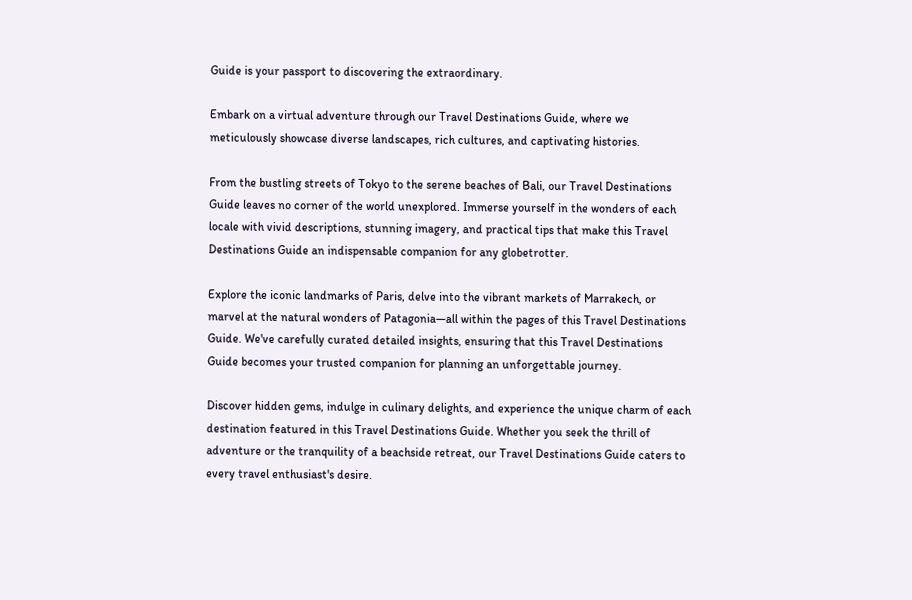Guide is your passport to discovering the extraordinary.

Embark on a virtual adventure through our Travel Destinations Guide, where we meticulously showcase diverse landscapes, rich cultures, and captivating histories.

From the bustling streets of Tokyo to the serene beaches of Bali, our Travel Destinations Guide leaves no corner of the world unexplored. Immerse yourself in the wonders of each locale with vivid descriptions, stunning imagery, and practical tips that make this Travel Destinations Guide an indispensable companion for any globetrotter.

Explore the iconic landmarks of Paris, delve into the vibrant markets of Marrakech, or marvel at the natural wonders of Patagonia—all within the pages of this Travel Destinations Guide. We've carefully curated detailed insights, ensuring that this Travel Destinations Guide becomes your trusted companion for planning an unforgettable journey.

Discover hidden gems, indulge in culinary delights, and experience the unique charm of each destination featured in this Travel Destinations Guide. Whether you seek the thrill of adventure or the tranquility of a beachside retreat, our Travel Destinations Guide caters to every travel enthusiast's desire.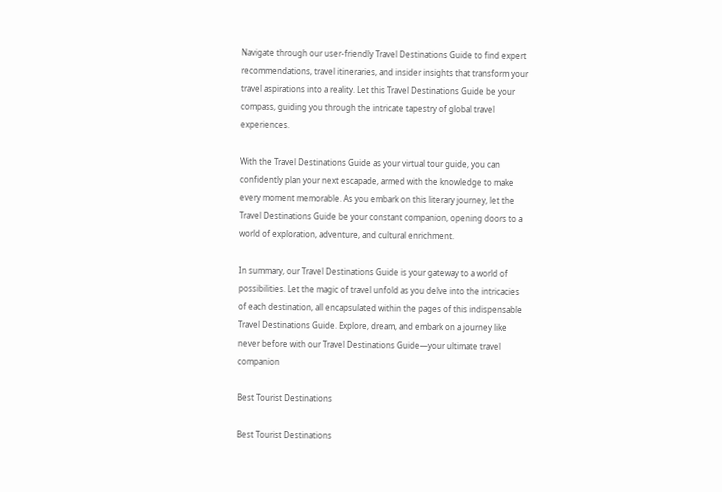Navigate through our user-friendly Travel Destinations Guide to find expert recommendations, travel itineraries, and insider insights that transform your travel aspirations into a reality. Let this Travel Destinations Guide be your compass, guiding you through the intricate tapestry of global travel experiences.

With the Travel Destinations Guide as your virtual tour guide, you can confidently plan your next escapade, armed with the knowledge to make every moment memorable. As you embark on this literary journey, let the Travel Destinations Guide be your constant companion, opening doors to a world of exploration, adventure, and cultural enrichment.

In summary, our Travel Destinations Guide is your gateway to a world of possibilities. Let the magic of travel unfold as you delve into the intricacies of each destination, all encapsulated within the pages of this indispensable Travel Destinations Guide. Explore, dream, and embark on a journey like never before with our Travel Destinations Guide—your ultimate travel companion

Best Tourist Destinations

Best Tourist Destinations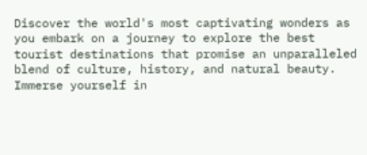Discover the world's most captivating wonders as you embark on a journey to explore the best tourist destinations that promise an unparalleled blend of culture, history, and natural beauty. Immerse yourself in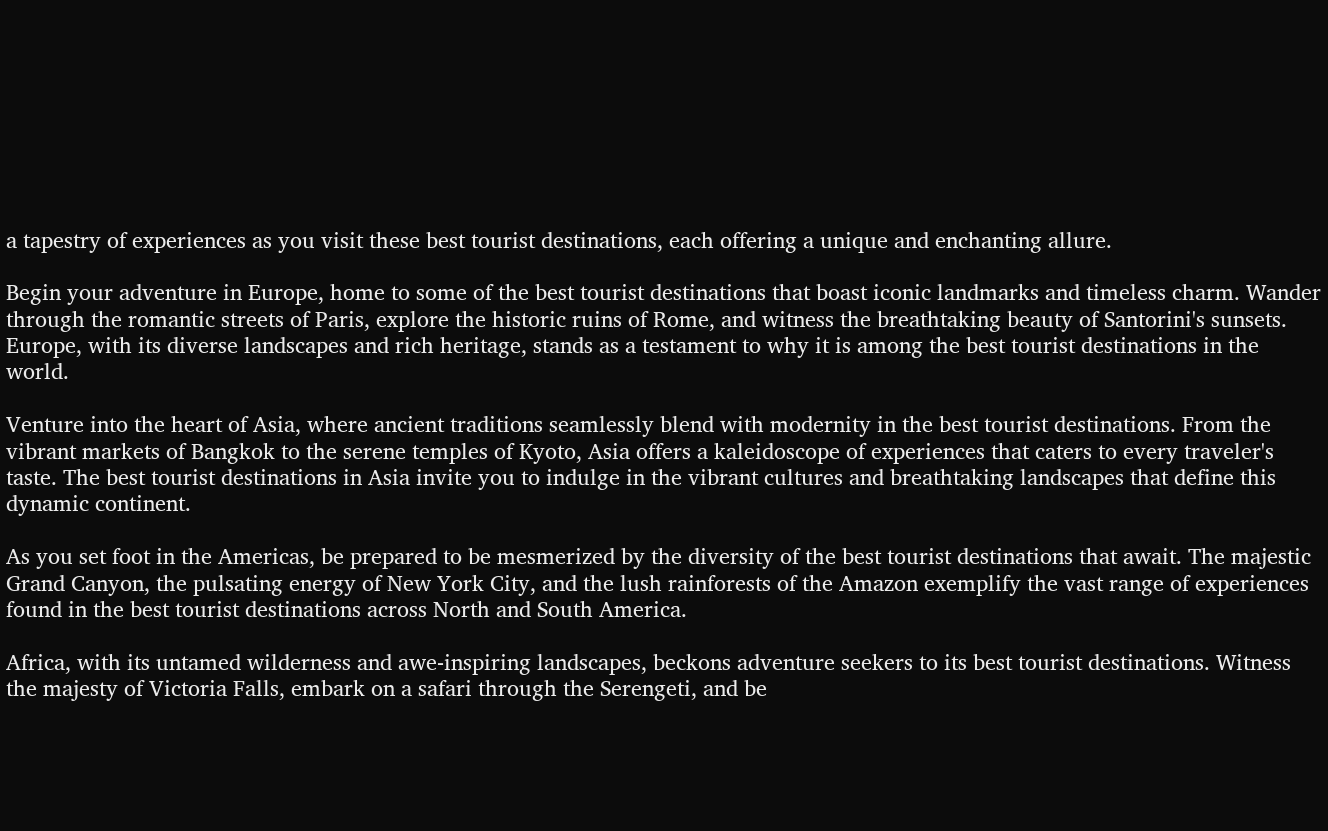a tapestry of experiences as you visit these best tourist destinations, each offering a unique and enchanting allure.

Begin your adventure in Europe, home to some of the best tourist destinations that boast iconic landmarks and timeless charm. Wander through the romantic streets of Paris, explore the historic ruins of Rome, and witness the breathtaking beauty of Santorini's sunsets. Europe, with its diverse landscapes and rich heritage, stands as a testament to why it is among the best tourist destinations in the world.

Venture into the heart of Asia, where ancient traditions seamlessly blend with modernity in the best tourist destinations. From the vibrant markets of Bangkok to the serene temples of Kyoto, Asia offers a kaleidoscope of experiences that caters to every traveler's taste. The best tourist destinations in Asia invite you to indulge in the vibrant cultures and breathtaking landscapes that define this dynamic continent.

As you set foot in the Americas, be prepared to be mesmerized by the diversity of the best tourist destinations that await. The majestic Grand Canyon, the pulsating energy of New York City, and the lush rainforests of the Amazon exemplify the vast range of experiences found in the best tourist destinations across North and South America.

Africa, with its untamed wilderness and awe-inspiring landscapes, beckons adventure seekers to its best tourist destinations. Witness the majesty of Victoria Falls, embark on a safari through the Serengeti, and be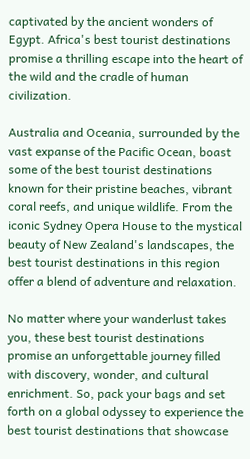captivated by the ancient wonders of Egypt. Africa's best tourist destinations promise a thrilling escape into the heart of the wild and the cradle of human civilization.

Australia and Oceania, surrounded by the vast expanse of the Pacific Ocean, boast some of the best tourist destinations known for their pristine beaches, vibrant coral reefs, and unique wildlife. From the iconic Sydney Opera House to the mystical beauty of New Zealand's landscapes, the best tourist destinations in this region offer a blend of adventure and relaxation.

No matter where your wanderlust takes you, these best tourist destinations promise an unforgettable journey filled with discovery, wonder, and cultural enrichment. So, pack your bags and set forth on a global odyssey to experience the best tourist destinations that showcase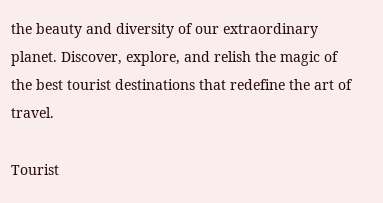the beauty and diversity of our extraordinary planet. Discover, explore, and relish the magic of the best tourist destinations that redefine the art of travel.

Tourist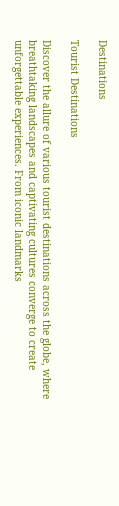Destinations

Tourist Destinations

Discover the allure of various tourist destinations across the globe, where breathtaking landscapes and captivating cultures converge to create unforgettable experiences. From iconic landmarks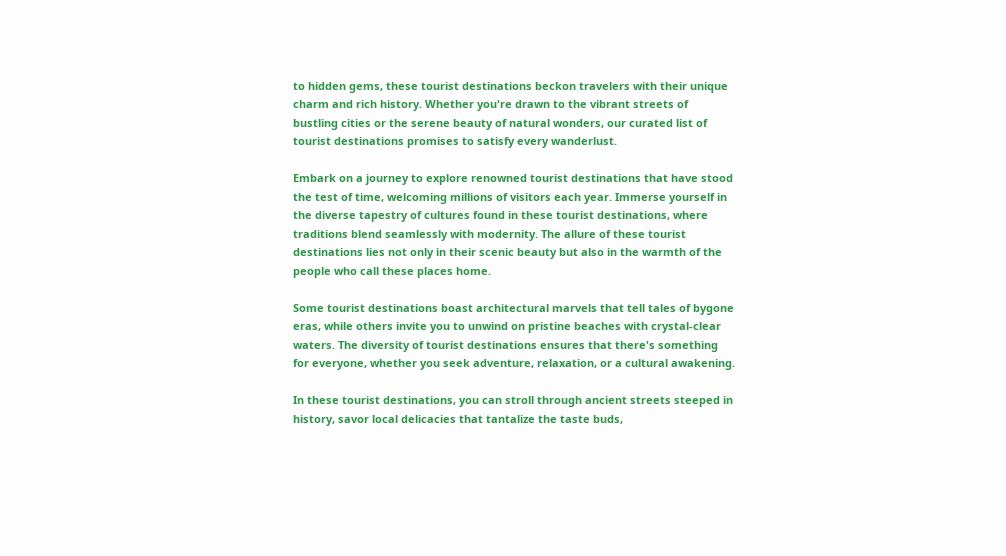to hidden gems, these tourist destinations beckon travelers with their unique charm and rich history. Whether you're drawn to the vibrant streets of bustling cities or the serene beauty of natural wonders, our curated list of tourist destinations promises to satisfy every wanderlust.

Embark on a journey to explore renowned tourist destinations that have stood the test of time, welcoming millions of visitors each year. Immerse yourself in the diverse tapestry of cultures found in these tourist destinations, where traditions blend seamlessly with modernity. The allure of these tourist destinations lies not only in their scenic beauty but also in the warmth of the people who call these places home.

Some tourist destinations boast architectural marvels that tell tales of bygone eras, while others invite you to unwind on pristine beaches with crystal-clear waters. The diversity of tourist destinations ensures that there's something for everyone, whether you seek adventure, relaxation, or a cultural awakening.

In these tourist destinations, you can stroll through ancient streets steeped in history, savor local delicacies that tantalize the taste buds,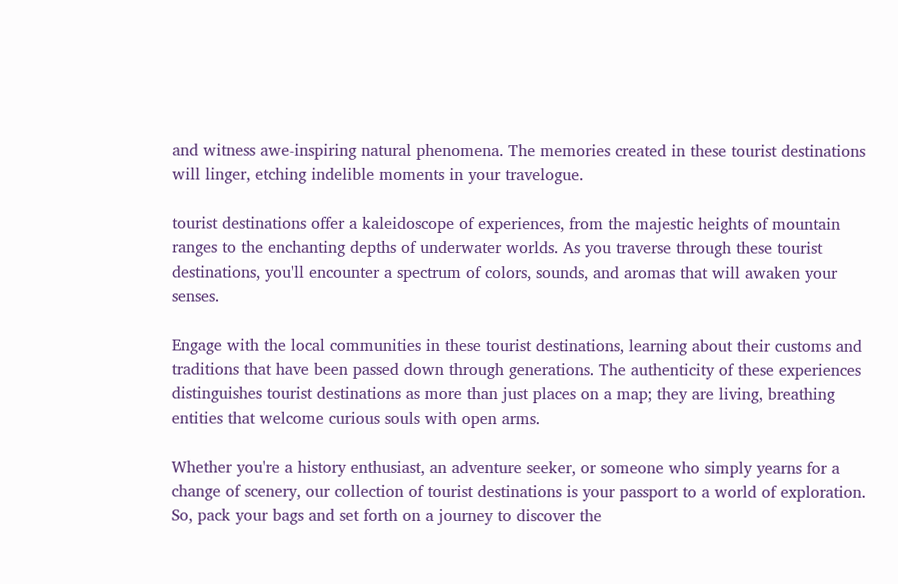and witness awe-inspiring natural phenomena. The memories created in these tourist destinations will linger, etching indelible moments in your travelogue.

tourist destinations offer a kaleidoscope of experiences, from the majestic heights of mountain ranges to the enchanting depths of underwater worlds. As you traverse through these tourist destinations, you'll encounter a spectrum of colors, sounds, and aromas that will awaken your senses.

Engage with the local communities in these tourist destinations, learning about their customs and traditions that have been passed down through generations. The authenticity of these experiences distinguishes tourist destinations as more than just places on a map; they are living, breathing entities that welcome curious souls with open arms.

Whether you're a history enthusiast, an adventure seeker, or someone who simply yearns for a change of scenery, our collection of tourist destinations is your passport to a world of exploration. So, pack your bags and set forth on a journey to discover the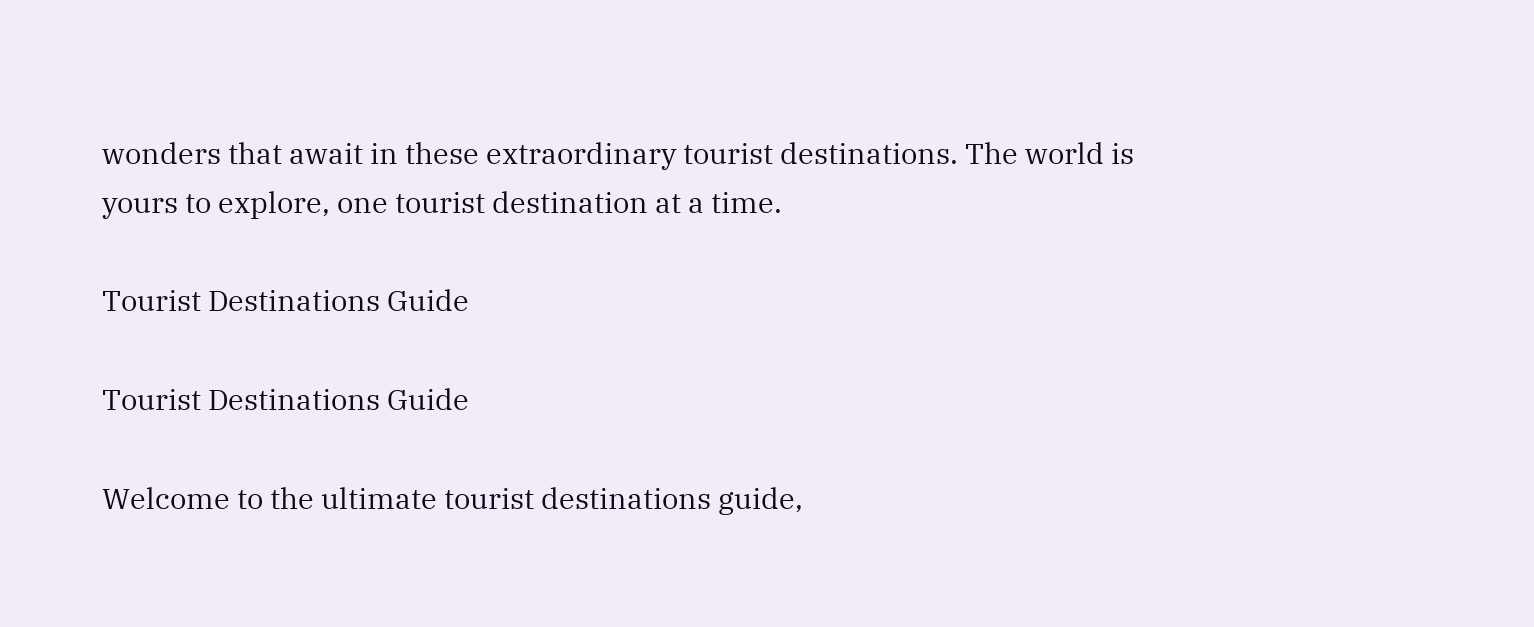wonders that await in these extraordinary tourist destinations. The world is yours to explore, one tourist destination at a time.

Tourist Destinations Guide

Tourist Destinations Guide

Welcome to the ultimate tourist destinations guide,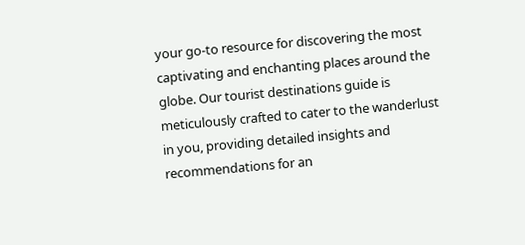your go-to resource for discovering the most captivating and enchanting places around the globe. Our tourist destinations guide is meticulously crafted to cater to the wanderlust in you, providing detailed insights and recommendations for an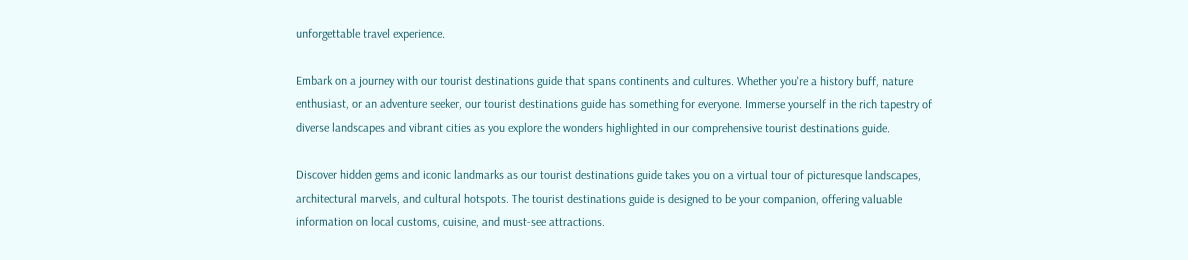unforgettable travel experience.

Embark on a journey with our tourist destinations guide that spans continents and cultures. Whether you're a history buff, nature enthusiast, or an adventure seeker, our tourist destinations guide has something for everyone. Immerse yourself in the rich tapestry of diverse landscapes and vibrant cities as you explore the wonders highlighted in our comprehensive tourist destinations guide.

Discover hidden gems and iconic landmarks as our tourist destinations guide takes you on a virtual tour of picturesque landscapes, architectural marvels, and cultural hotspots. The tourist destinations guide is designed to be your companion, offering valuable information on local customs, cuisine, and must-see attractions.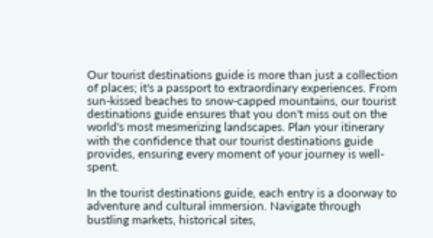Our tourist destinations guide is more than just a collection of places; it's a passport to extraordinary experiences. From sun-kissed beaches to snow-capped mountains, our tourist destinations guide ensures that you don't miss out on the world's most mesmerizing landscapes. Plan your itinerary with the confidence that our tourist destinations guide provides, ensuring every moment of your journey is well-spent.

In the tourist destinations guide, each entry is a doorway to adventure and cultural immersion. Navigate through bustling markets, historical sites,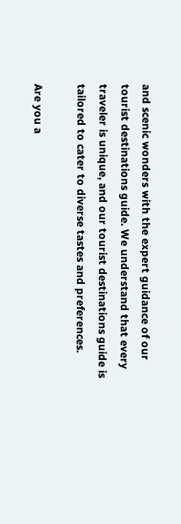and scenic wonders with the expert guidance of our tourist destinations guide. We understand that every traveler is unique, and our tourist destinations guide is tailored to cater to diverse tastes and preferences.

Are you a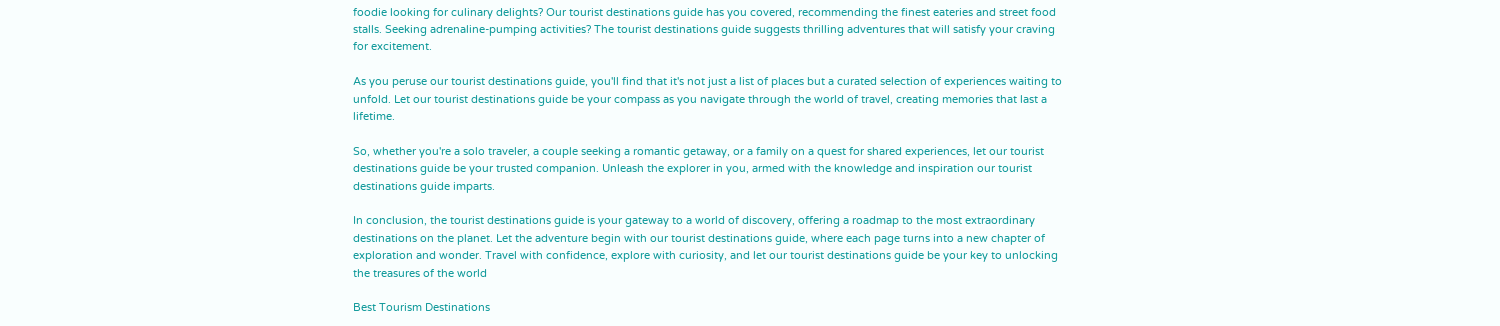foodie looking for culinary delights? Our tourist destinations guide has you covered, recommending the finest eateries and street food stalls. Seeking adrenaline-pumping activities? The tourist destinations guide suggests thrilling adventures that will satisfy your craving for excitement.

As you peruse our tourist destinations guide, you'll find that it's not just a list of places but a curated selection of experiences waiting to unfold. Let our tourist destinations guide be your compass as you navigate through the world of travel, creating memories that last a lifetime.

So, whether you're a solo traveler, a couple seeking a romantic getaway, or a family on a quest for shared experiences, let our tourist destinations guide be your trusted companion. Unleash the explorer in you, armed with the knowledge and inspiration our tourist destinations guide imparts.

In conclusion, the tourist destinations guide is your gateway to a world of discovery, offering a roadmap to the most extraordinary destinations on the planet. Let the adventure begin with our tourist destinations guide, where each page turns into a new chapter of exploration and wonder. Travel with confidence, explore with curiosity, and let our tourist destinations guide be your key to unlocking the treasures of the world

Best Tourism Destinations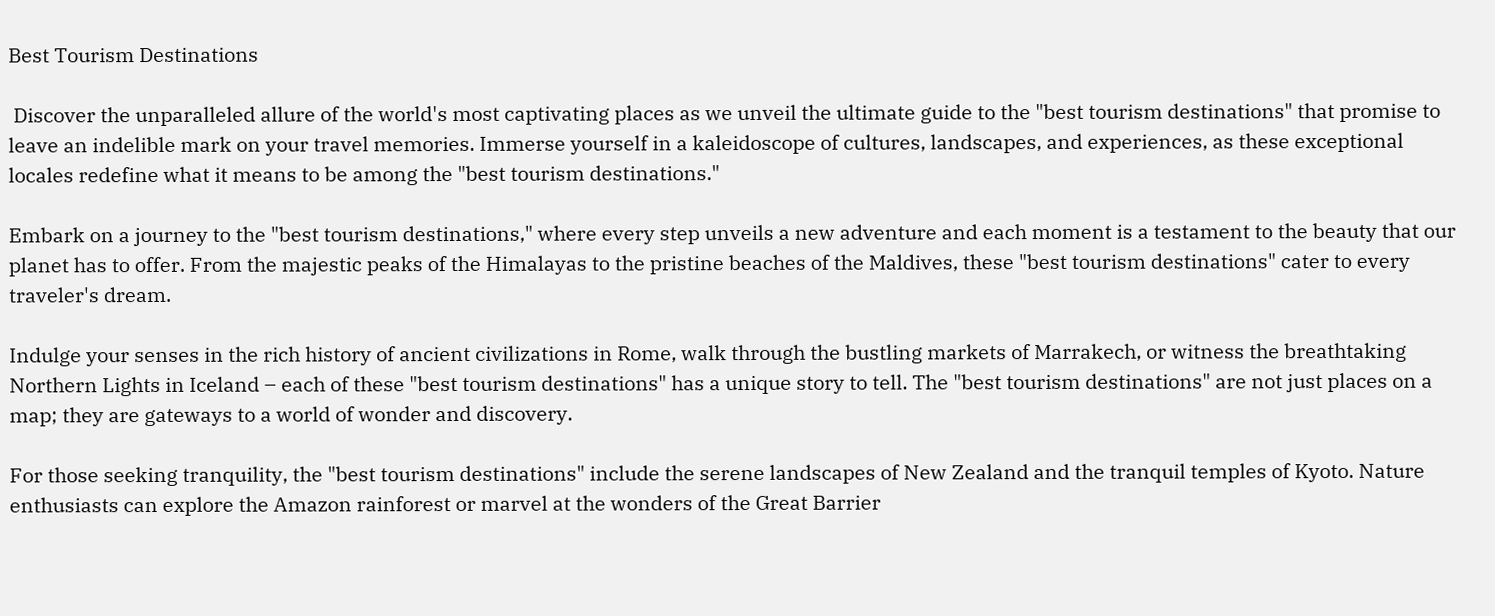Best Tourism Destinations

 Discover the unparalleled allure of the world's most captivating places as we unveil the ultimate guide to the "best tourism destinations" that promise to leave an indelible mark on your travel memories. Immerse yourself in a kaleidoscope of cultures, landscapes, and experiences, as these exceptional locales redefine what it means to be among the "best tourism destinations."

Embark on a journey to the "best tourism destinations," where every step unveils a new adventure and each moment is a testament to the beauty that our planet has to offer. From the majestic peaks of the Himalayas to the pristine beaches of the Maldives, these "best tourism destinations" cater to every traveler's dream.

Indulge your senses in the rich history of ancient civilizations in Rome, walk through the bustling markets of Marrakech, or witness the breathtaking Northern Lights in Iceland – each of these "best tourism destinations" has a unique story to tell. The "best tourism destinations" are not just places on a map; they are gateways to a world of wonder and discovery.

For those seeking tranquility, the "best tourism destinations" include the serene landscapes of New Zealand and the tranquil temples of Kyoto. Nature enthusiasts can explore the Amazon rainforest or marvel at the wonders of the Great Barrier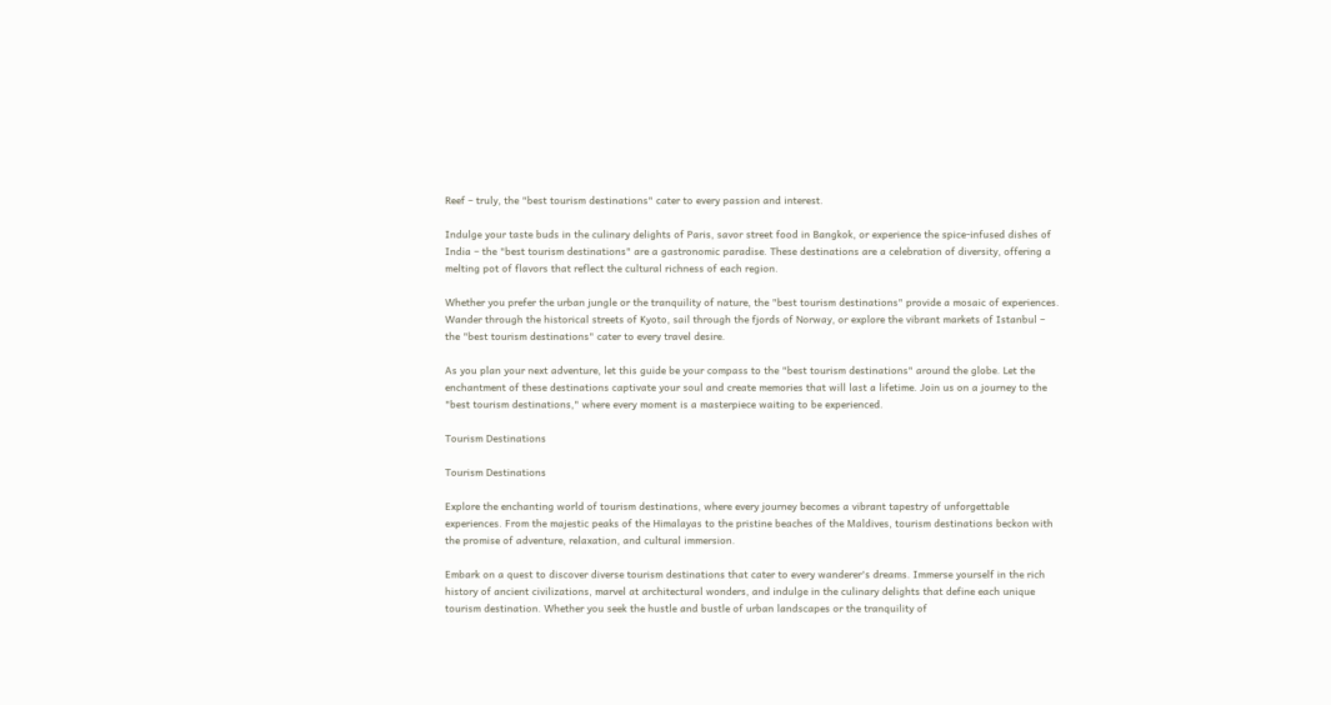Reef – truly, the "best tourism destinations" cater to every passion and interest.

Indulge your taste buds in the culinary delights of Paris, savor street food in Bangkok, or experience the spice-infused dishes of India – the "best tourism destinations" are a gastronomic paradise. These destinations are a celebration of diversity, offering a melting pot of flavors that reflect the cultural richness of each region.

Whether you prefer the urban jungle or the tranquility of nature, the "best tourism destinations" provide a mosaic of experiences. Wander through the historical streets of Kyoto, sail through the fjords of Norway, or explore the vibrant markets of Istanbul – the "best tourism destinations" cater to every travel desire.

As you plan your next adventure, let this guide be your compass to the "best tourism destinations" around the globe. Let the enchantment of these destinations captivate your soul and create memories that will last a lifetime. Join us on a journey to the "best tourism destinations," where every moment is a masterpiece waiting to be experienced.

Tourism Destinations

Tourism Destinations

Explore the enchanting world of tourism destinations, where every journey becomes a vibrant tapestry of unforgettable experiences. From the majestic peaks of the Himalayas to the pristine beaches of the Maldives, tourism destinations beckon with the promise of adventure, relaxation, and cultural immersion.

Embark on a quest to discover diverse tourism destinations that cater to every wanderer's dreams. Immerse yourself in the rich history of ancient civilizations, marvel at architectural wonders, and indulge in the culinary delights that define each unique tourism destination. Whether you seek the hustle and bustle of urban landscapes or the tranquility of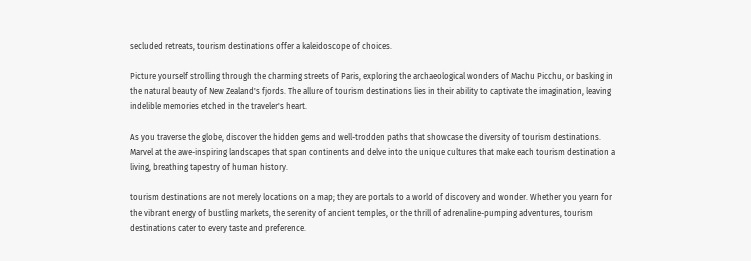secluded retreats, tourism destinations offer a kaleidoscope of choices.

Picture yourself strolling through the charming streets of Paris, exploring the archaeological wonders of Machu Picchu, or basking in the natural beauty of New Zealand's fjords. The allure of tourism destinations lies in their ability to captivate the imagination, leaving indelible memories etched in the traveler's heart.

As you traverse the globe, discover the hidden gems and well-trodden paths that showcase the diversity of tourism destinations. Marvel at the awe-inspiring landscapes that span continents and delve into the unique cultures that make each tourism destination a living, breathing tapestry of human history.

tourism destinations are not merely locations on a map; they are portals to a world of discovery and wonder. Whether you yearn for the vibrant energy of bustling markets, the serenity of ancient temples, or the thrill of adrenaline-pumping adventures, tourism destinations cater to every taste and preference.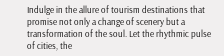Indulge in the allure of tourism destinations that promise not only a change of scenery but a transformation of the soul. Let the rhythmic pulse of cities, the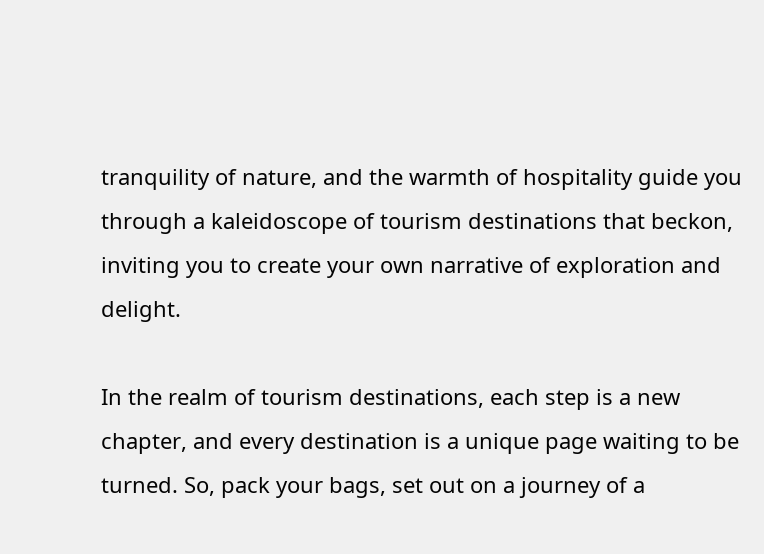tranquility of nature, and the warmth of hospitality guide you through a kaleidoscope of tourism destinations that beckon, inviting you to create your own narrative of exploration and delight.

In the realm of tourism destinations, each step is a new chapter, and every destination is a unique page waiting to be turned. So, pack your bags, set out on a journey of a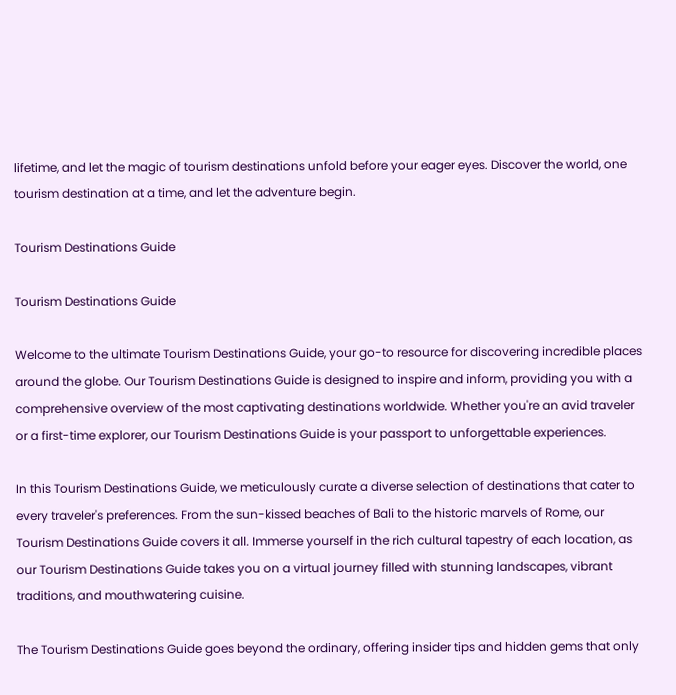lifetime, and let the magic of tourism destinations unfold before your eager eyes. Discover the world, one tourism destination at a time, and let the adventure begin.

Tourism Destinations Guide

Tourism Destinations Guide

Welcome to the ultimate Tourism Destinations Guide, your go-to resource for discovering incredible places around the globe. Our Tourism Destinations Guide is designed to inspire and inform, providing you with a comprehensive overview of the most captivating destinations worldwide. Whether you're an avid traveler or a first-time explorer, our Tourism Destinations Guide is your passport to unforgettable experiences.

In this Tourism Destinations Guide, we meticulously curate a diverse selection of destinations that cater to every traveler's preferences. From the sun-kissed beaches of Bali to the historic marvels of Rome, our Tourism Destinations Guide covers it all. Immerse yourself in the rich cultural tapestry of each location, as our Tourism Destinations Guide takes you on a virtual journey filled with stunning landscapes, vibrant traditions, and mouthwatering cuisine.

The Tourism Destinations Guide goes beyond the ordinary, offering insider tips and hidden gems that only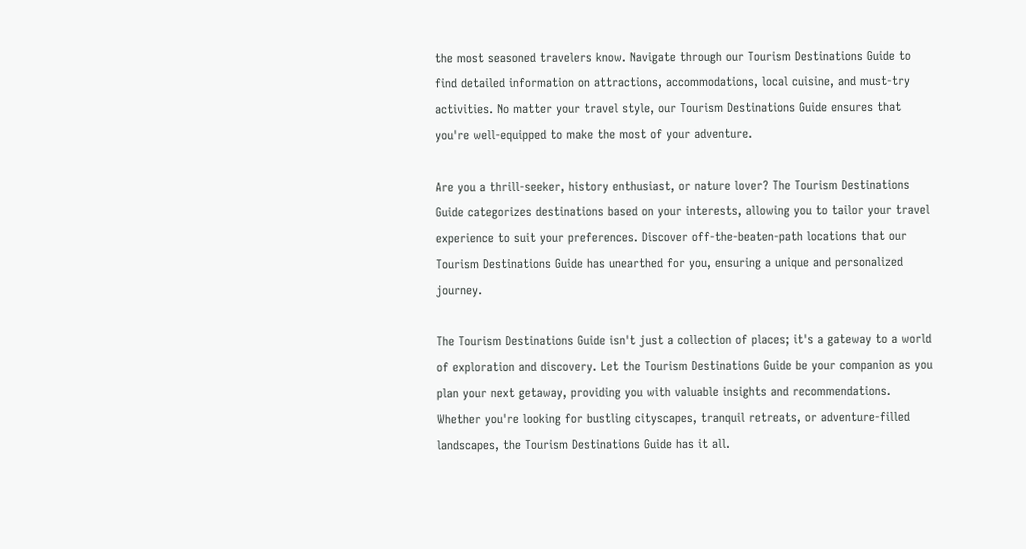the most seasoned travelers know. Navigate through our Tourism Destinations Guide to find detailed information on attractions, accommodations, local cuisine, and must-try activities. No matter your travel style, our Tourism Destinations Guide ensures that you're well-equipped to make the most of your adventure.

Are you a thrill-seeker, history enthusiast, or nature lover? The Tourism Destinations Guide categorizes destinations based on your interests, allowing you to tailor your travel experience to suit your preferences. Discover off-the-beaten-path locations that our Tourism Destinations Guide has unearthed for you, ensuring a unique and personalized journey.

The Tourism Destinations Guide isn't just a collection of places; it's a gateway to a world of exploration and discovery. Let the Tourism Destinations Guide be your companion as you plan your next getaway, providing you with valuable insights and recommendations. Whether you're looking for bustling cityscapes, tranquil retreats, or adventure-filled landscapes, the Tourism Destinations Guide has it all.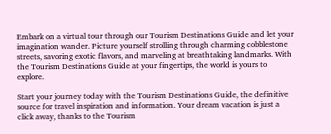Embark on a virtual tour through our Tourism Destinations Guide and let your imagination wander. Picture yourself strolling through charming cobblestone streets, savoring exotic flavors, and marveling at breathtaking landmarks. With the Tourism Destinations Guide at your fingertips, the world is yours to explore.

Start your journey today with the Tourism Destinations Guide, the definitive source for travel inspiration and information. Your dream vacation is just a click away, thanks to the Tourism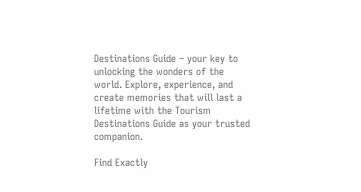Destinations Guide – your key to unlocking the wonders of the world. Explore, experience, and create memories that will last a lifetime with the Tourism Destinations Guide as your trusted companion.

Find Exactly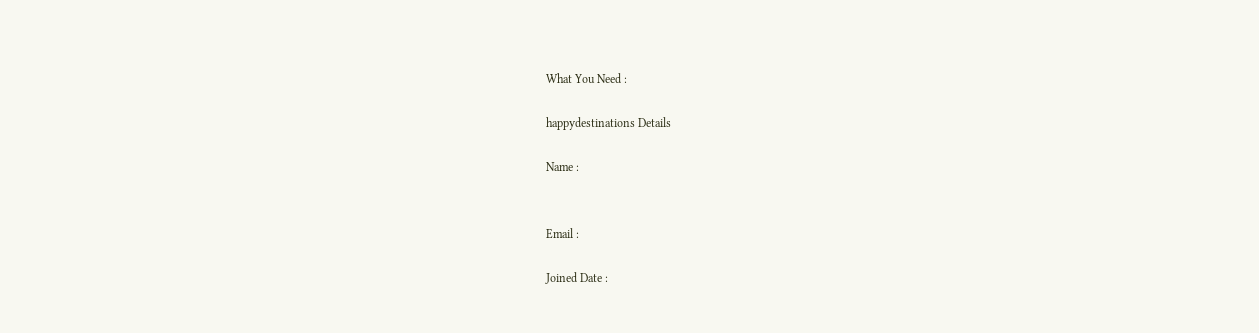What You Need :

happydestinations Details

Name :


Email :

Joined Date :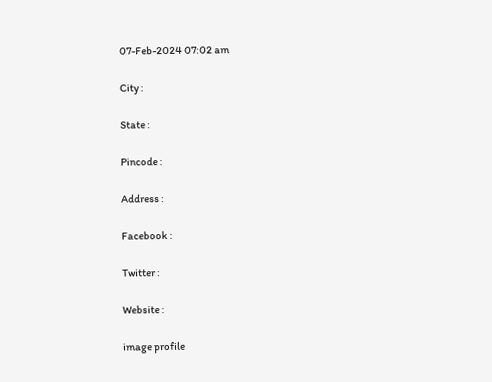07-Feb-2024 07:02 am

City :

State :

Pincode :

Address :

Facebook :

Twitter :

Website :

image profile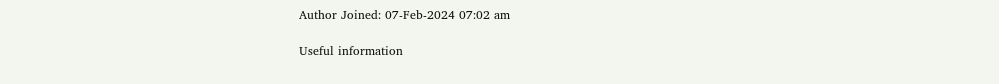Author Joined: 07-Feb-2024 07:02 am

Useful information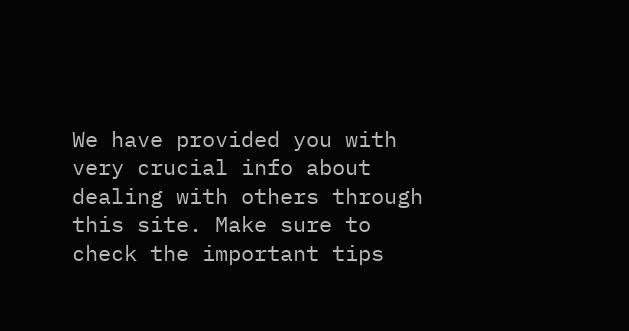We have provided you with very crucial info about dealing with others through this site. Make sure to check the important tips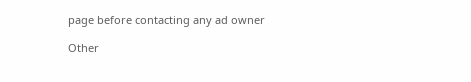page before contacting any ad owner

Other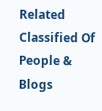Related Classified Of People & Blogs